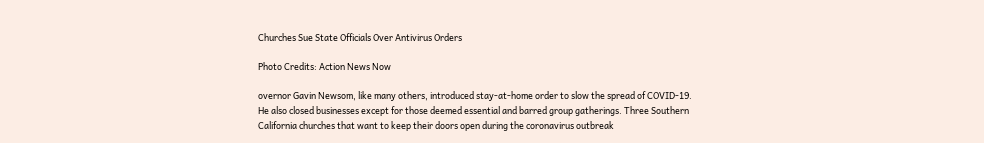Churches Sue State Officials Over Antivirus Orders

Photo Credits: Action News Now

overnor Gavin Newsom, like many others, introduced stay-at-home order to slow the spread of COVID-19. He also closed businesses except for those deemed essential and barred group gatherings. Three Southern California churches that want to keep their doors open during the coronavirus outbreak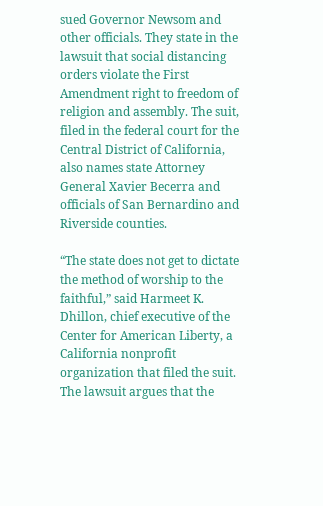sued Governor Newsom and other officials. They state in the lawsuit that social distancing orders violate the First Amendment right to freedom of religion and assembly. The suit, filed in the federal court for the Central District of California, also names state Attorney General Xavier Becerra and officials of San Bernardino and Riverside counties.

“The state does not get to dictate the method of worship to the faithful,” said Harmeet K. Dhillon, chief executive of the Center for American Liberty, a California nonprofit organization that filed the suit. The lawsuit argues that the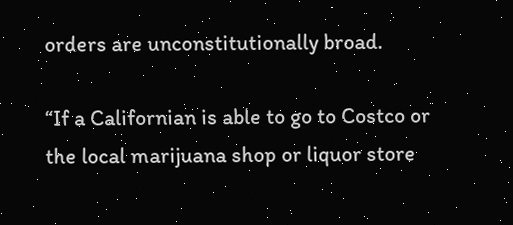orders are unconstitutionally broad.

“If a Californian is able to go to Costco or the local marijuana shop or liquor store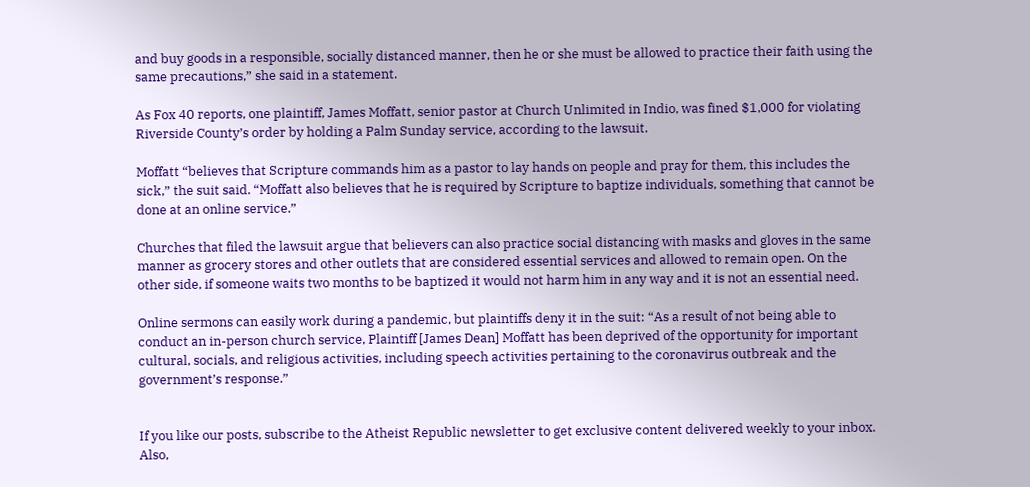and buy goods in a responsible, socially distanced manner, then he or she must be allowed to practice their faith using the same precautions,” she said in a statement.

As Fox 40 reports, one plaintiff, James Moffatt, senior pastor at Church Unlimited in Indio, was fined $1,000 for violating Riverside County’s order by holding a Palm Sunday service, according to the lawsuit.

Moffatt “believes that Scripture commands him as a pastor to lay hands on people and pray for them, this includes the sick,” the suit said. “Moffatt also believes that he is required by Scripture to baptize individuals, something that cannot be done at an online service.”

Churches that filed the lawsuit argue that believers can also practice social distancing with masks and gloves in the same manner as grocery stores and other outlets that are considered essential services and allowed to remain open. On the other side, if someone waits two months to be baptized it would not harm him in any way and it is not an essential need.

Online sermons can easily work during a pandemic, but plaintiffs deny it in the suit: “As a result of not being able to conduct an in-person church service, Plaintiff [James Dean] Moffatt has been deprived of the opportunity for important cultural, socials, and religious activities, including speech activities pertaining to the coronavirus outbreak and the government’s response.”


If you like our posts, subscribe to the Atheist Republic newsletter to get exclusive content delivered weekly to your inbox. Also,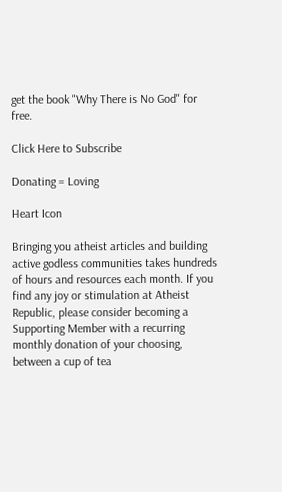get the book "Why There is No God" for free.

Click Here to Subscribe

Donating = Loving

Heart Icon

Bringing you atheist articles and building active godless communities takes hundreds of hours and resources each month. If you find any joy or stimulation at Atheist Republic, please consider becoming a Supporting Member with a recurring monthly donation of your choosing, between a cup of tea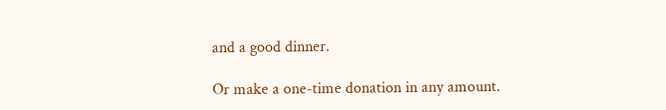and a good dinner.

Or make a one-time donation in any amount.